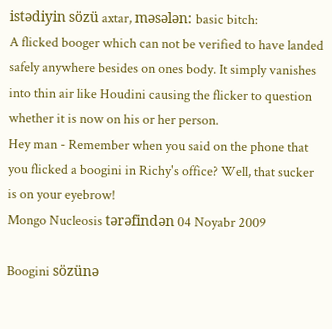istədiyin sözü axtar, məsələn: basic bitch:
A flicked booger which can not be verified to have landed safely anywhere besides on ones body. It simply vanishes into thin air like Houdini causing the flicker to question whether it is now on his or her person.
Hey man - Remember when you said on the phone that you flicked a boogini in Richy's office? Well, that sucker is on your eyebrow!
Mongo Nucleosis tərəfindən 04 Noyabr 2009

Boogini sözünə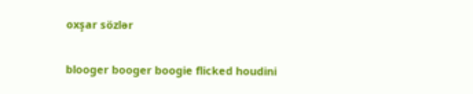oxşar sözlər

blooger booger boogie flicked houdini